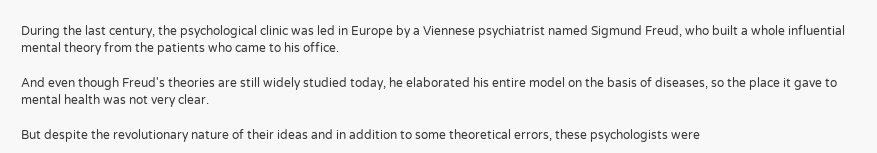During the last century, the psychological clinic was led in Europe by a Viennese psychiatrist named Sigmund Freud, who built a whole influential mental theory from the patients who came to his office.

And even though Freud's theories are still widely studied today, he elaborated his entire model on the basis of diseases, so the place it gave to mental health was not very clear.

But despite the revolutionary nature of their ideas and in addition to some theoretical errors, these psychologists were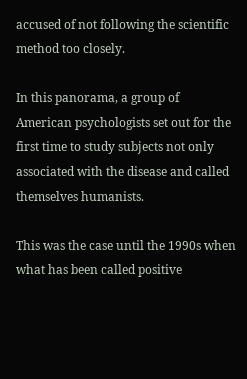accused of not following the scientific method too closely.

In this panorama, a group of American psychologists set out for the first time to study subjects not only associated with the disease and called themselves humanists.

This was the case until the 1990s when what has been called positive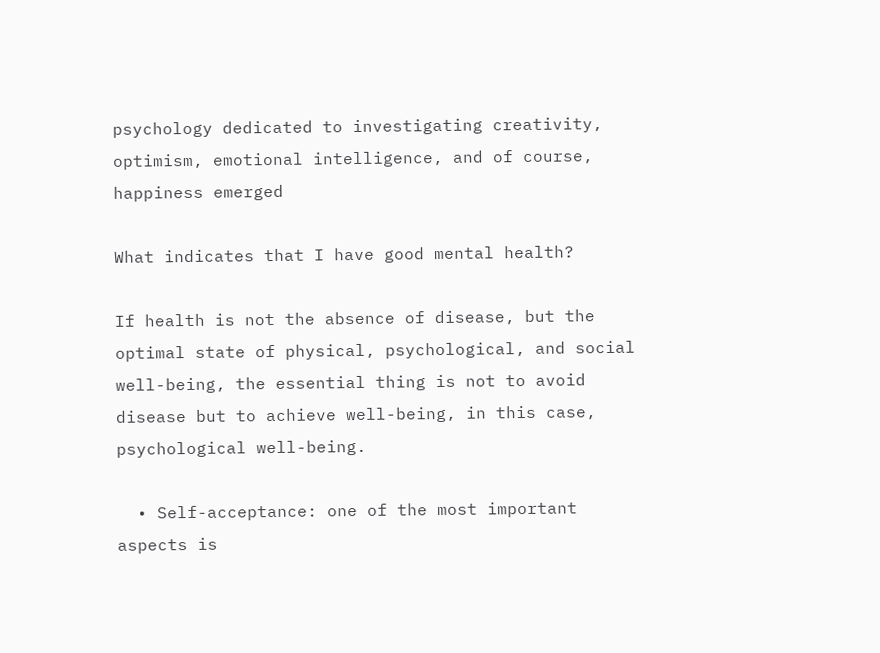psychology dedicated to investigating creativity, optimism, emotional intelligence, and of course, happiness emerged

What indicates that I have good mental health?

If health is not the absence of disease, but the optimal state of physical, psychological, and social well-being, the essential thing is not to avoid disease but to achieve well-being, in this case, psychological well-being.

  • Self-acceptance: one of the most important aspects is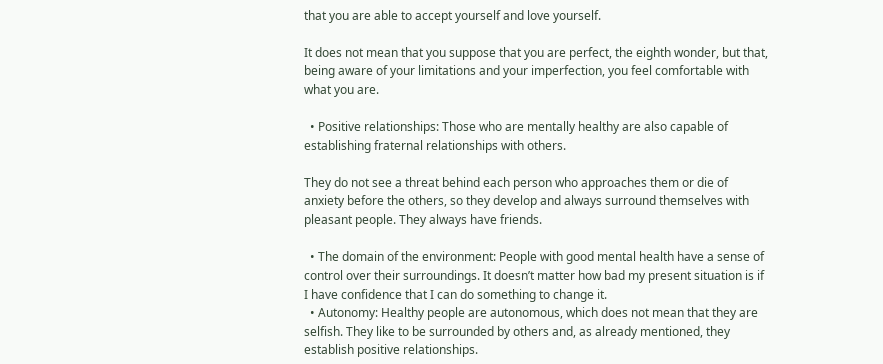that you are able to accept yourself and love yourself.

It does not mean that you suppose that you are perfect, the eighth wonder, but that, being aware of your limitations and your imperfection, you feel comfortable with what you are.

  • Positive relationships: Those who are mentally healthy are also capable of establishing fraternal relationships with others.

They do not see a threat behind each person who approaches them or die of anxiety before the others, so they develop and always surround themselves with pleasant people. They always have friends.

  • The domain of the environment: People with good mental health have a sense of control over their surroundings. It doesn’t matter how bad my present situation is if I have confidence that I can do something to change it.
  • Autonomy: Healthy people are autonomous, which does not mean that they are selfish. They like to be surrounded by others and, as already mentioned, they establish positive relationships.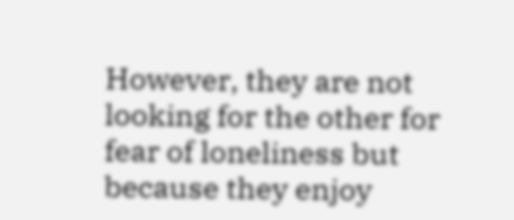However, they are not looking for the other for fear of loneliness but because they enjoy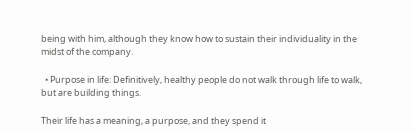being with him, although they know how to sustain their individuality in the midst of the company.

  • Purpose in life: Definitively, healthy people do not walk through life to walk, but are building things.

Their life has a meaning, a purpose, and they spend it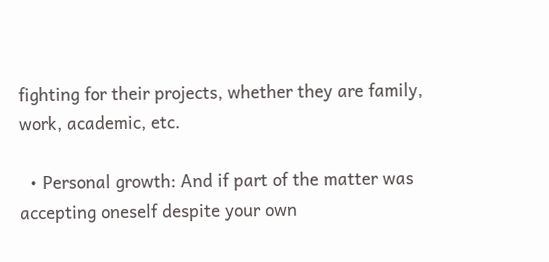fighting for their projects, whether they are family, work, academic, etc.

  • Personal growth: And if part of the matter was accepting oneself despite your own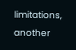limitations, another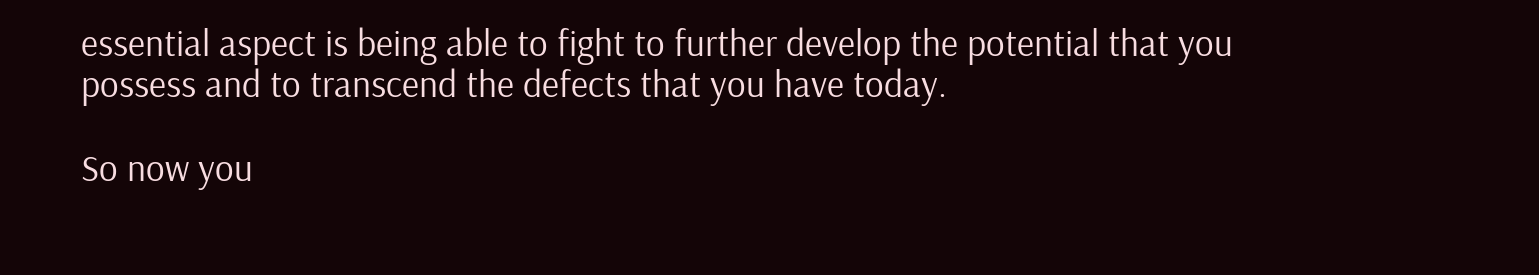essential aspect is being able to fight to further develop the potential that you possess and to transcend the defects that you have today.

So now you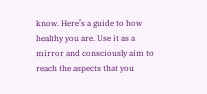know. Here’s a guide to how healthy you are. Use it as a mirror and consciously aim to reach the aspects that you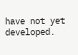have not yet developed.